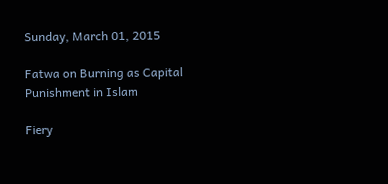Sunday, March 01, 2015

Fatwa on Burning as Capital Punishment in Islam

Fiery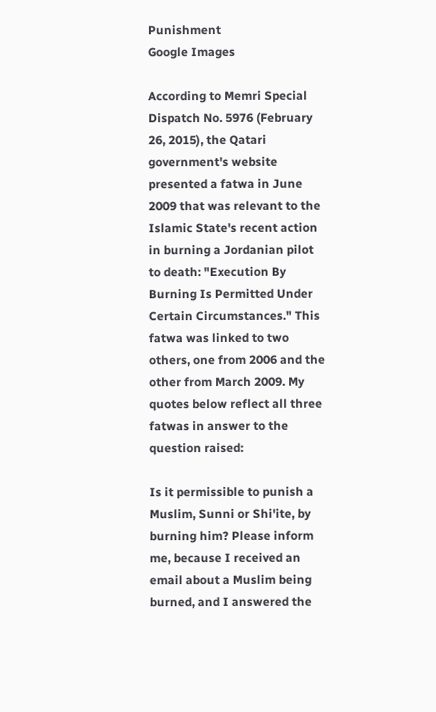Punishment
Google Images

According to Memri Special Dispatch No. 5976 (February 26, 2015), the Qatari government's website presented a fatwa in June 2009 that was relevant to the Islamic State's recent action in burning a Jordanian pilot to death: "Execution By Burning Is Permitted Under Certain Circumstances." This fatwa was linked to two others, one from 2006 and the other from March 2009. My quotes below reflect all three fatwas in answer to the question raised:

Is it permissible to punish a Muslim, Sunni or Shi'ite, by burning him? Please inform me, because I received an email about a Muslim being burned, and I answered the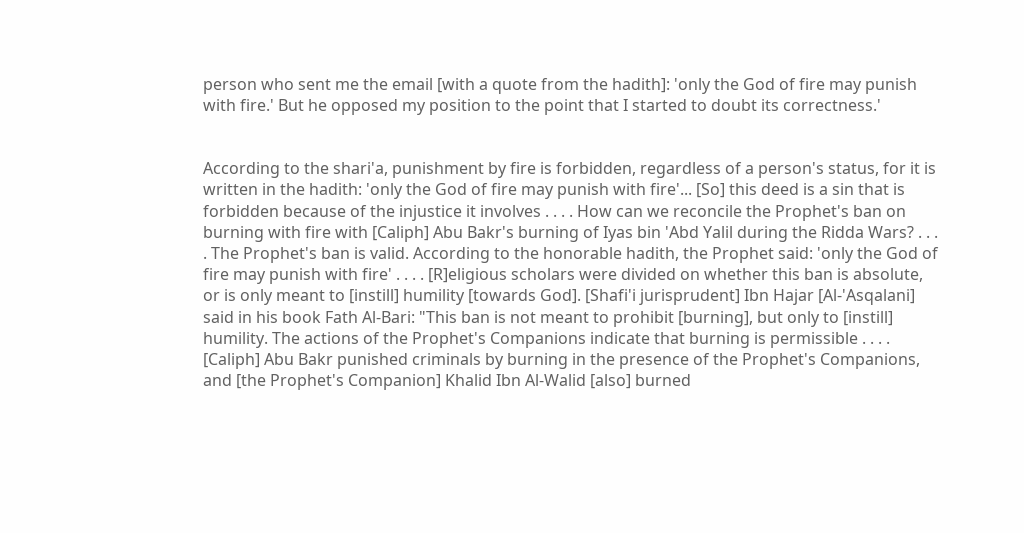person who sent me the email [with a quote from the hadith]: 'only the God of fire may punish with fire.' But he opposed my position to the point that I started to doubt its correctness.'


According to the shari'a, punishment by fire is forbidden, regardless of a person's status, for it is written in the hadith: 'only the God of fire may punish with fire'... [So] this deed is a sin that is forbidden because of the injustice it involves . . . . How can we reconcile the Prophet's ban on burning with fire with [Caliph] Abu Bakr's burning of Iyas bin 'Abd Yalil during the Ridda Wars? . . . . The Prophet's ban is valid. According to the honorable hadith, the Prophet said: 'only the God of fire may punish with fire' . . . . [R]eligious scholars were divided on whether this ban is absolute, or is only meant to [instill] humility [towards God]. [Shafi'i jurisprudent] Ibn Hajar [Al-'Asqalani] said in his book Fath Al-Bari: "This ban is not meant to prohibit [burning], but only to [instill] humility. The actions of the Prophet's Companions indicate that burning is permissible . . . . [Caliph] Abu Bakr punished criminals by burning in the presence of the Prophet's Companions, and [the Prophet's Companion] Khalid Ibn Al-Walid [also] burned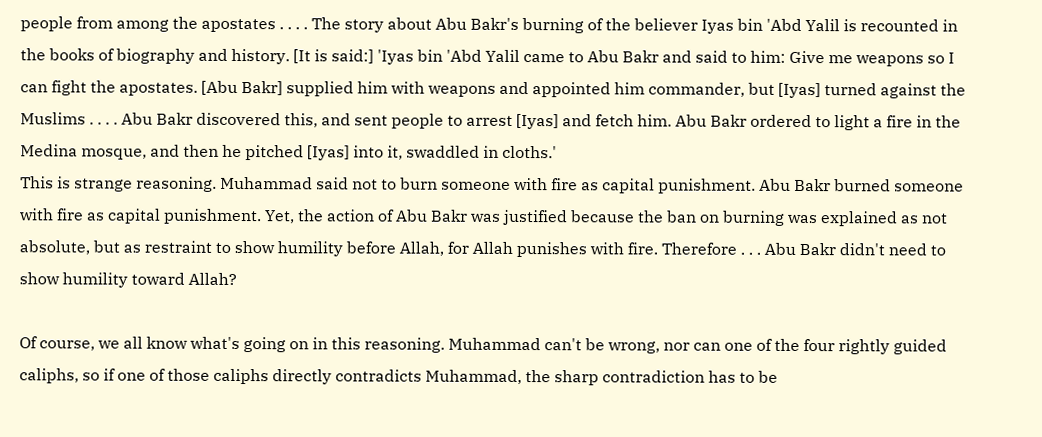people from among the apostates . . . . The story about Abu Bakr's burning of the believer Iyas bin 'Abd Yalil is recounted in the books of biography and history. [It is said:] 'Iyas bin 'Abd Yalil came to Abu Bakr and said to him: Give me weapons so I can fight the apostates. [Abu Bakr] supplied him with weapons and appointed him commander, but [Iyas] turned against the Muslims . . . . Abu Bakr discovered this, and sent people to arrest [Iyas] and fetch him. Abu Bakr ordered to light a fire in the Medina mosque, and then he pitched [Iyas] into it, swaddled in cloths.'
This is strange reasoning. Muhammad said not to burn someone with fire as capital punishment. Abu Bakr burned someone with fire as capital punishment. Yet, the action of Abu Bakr was justified because the ban on burning was explained as not absolute, but as restraint to show humility before Allah, for Allah punishes with fire. Therefore . . . Abu Bakr didn't need to show humility toward Allah?

Of course, we all know what's going on in this reasoning. Muhammad can't be wrong, nor can one of the four rightly guided caliphs, so if one of those caliphs directly contradicts Muhammad, the sharp contradiction has to be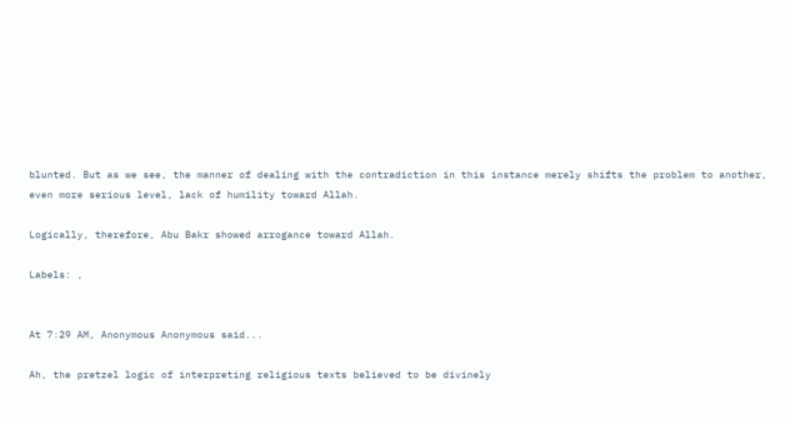blunted. But as we see, the manner of dealing with the contradiction in this instance merely shifts the problem to another, even more serious level, lack of humility toward Allah.

Logically, therefore, Abu Bakr showed arrogance toward Allah.

Labels: ,


At 7:29 AM, Anonymous Anonymous said...

Ah, the pretzel logic of interpreting religious texts believed to be divinely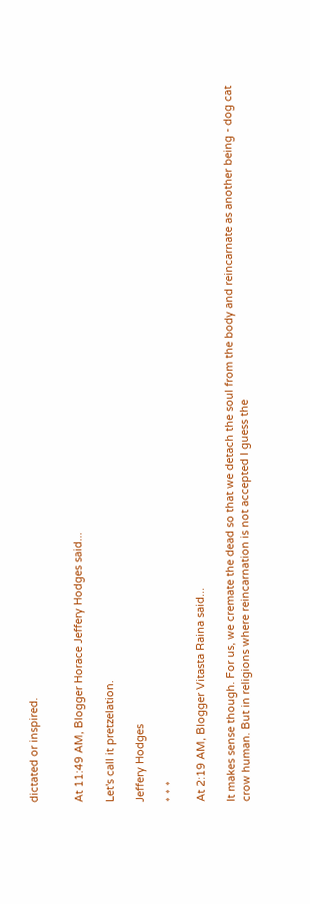dictated or inspired.


At 11:49 AM, Blogger Horace Jeffery Hodges said...

Let's call it pretzelation.

Jeffery Hodges

* * *

At 2:19 AM, Blogger Vitasta Raina said...

It makes sense though. For us, we cremate the dead so that we detach the soul from the body and reincarnate as another being - dog cat crow human. But in religions where reincarnation is not accepted I guess the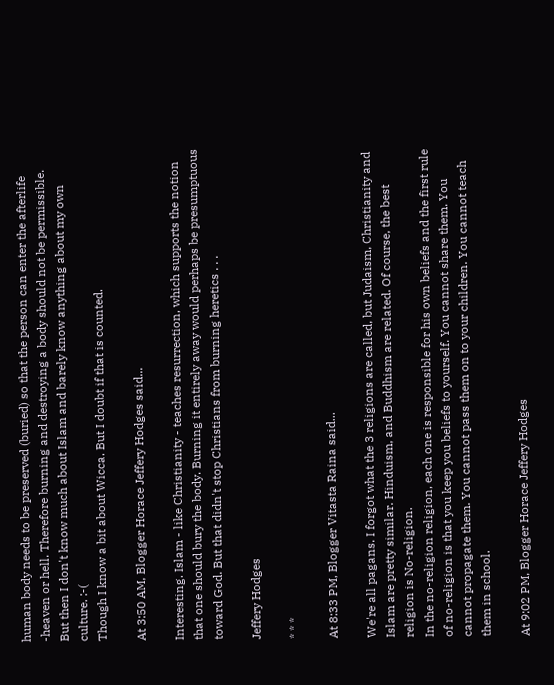human body needs to be preserved (buried) so that the person can enter the afterlife -heaven or hell. Therefore burning and destroying a body should not be permissible. But then I don't know much about Islam and barely know anything about my own culture. :-(
Though I know a bit about Wicca. But I doubt if that is counted.

At 3:50 AM, Blogger Horace Jeffery Hodges said...

Interesting. Islam - like Christianity - teaches resurrection, which supports the notion that one should bury the body. Burning it entirely away would perhaps be presumptuous toward God. But that didn't stop Christians from burning heretics . . .

Jeffery Hodges

* * *

At 8:33 PM, Blogger Vitasta Raina said...

We're all pagans. I forgot what the 3 religions are called, but Judaism, Christianity and Islam are pretty similar. Hinduism, and Buddhism are related. Of course, the best religion is No-religion.
In the no-religion religion, each one is responsible for his own beliefs and the first rule of no-religion is that you keep you beliefs to yourself. You cannot share them. You cannot propagate them. You cannot pass them on to your children. You cannot teach them in school.

At 9:02 PM, Blogger Horace Jeffery Hodges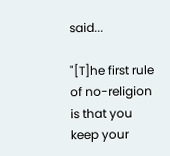said...

"[T]he first rule of no-religion is that you keep your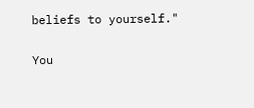beliefs to yourself."

You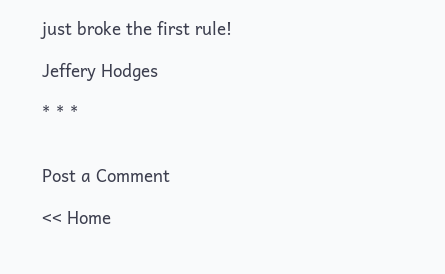just broke the first rule!

Jeffery Hodges

* * *


Post a Comment

<< Home